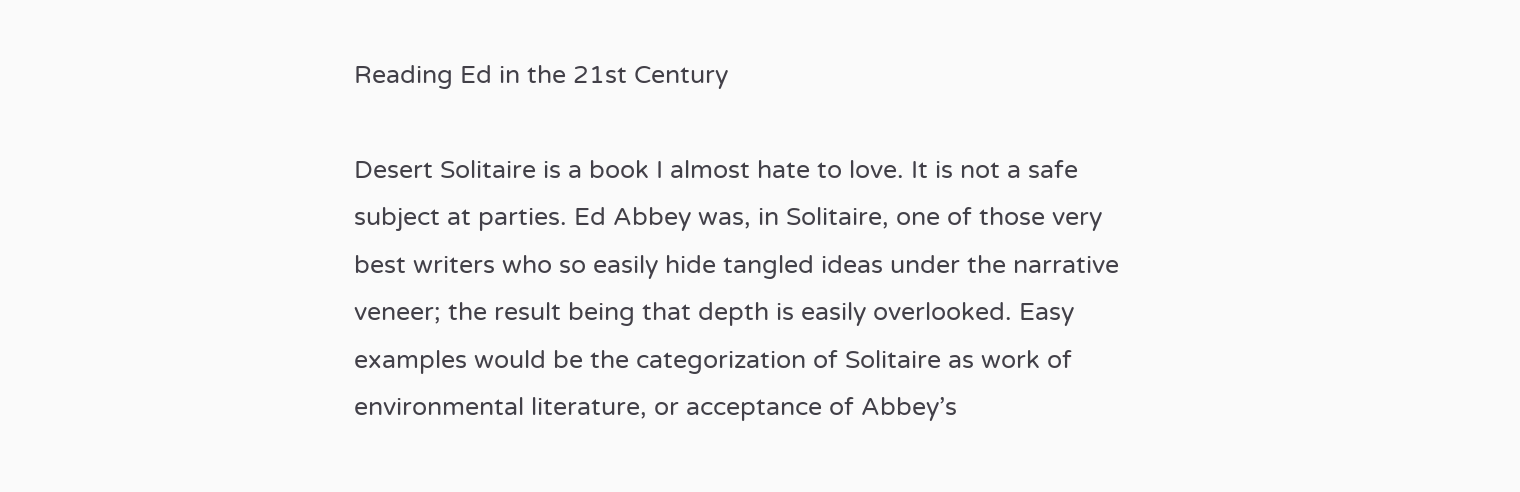Reading Ed in the 21st Century

Desert Solitaire is a book I almost hate to love. It is not a safe subject at parties. Ed Abbey was, in Solitaire, one of those very best writers who so easily hide tangled ideas under the narrative veneer; the result being that depth is easily overlooked. Easy examples would be the categorization of Solitaire as work of environmental literature, or acceptance of Abbey’s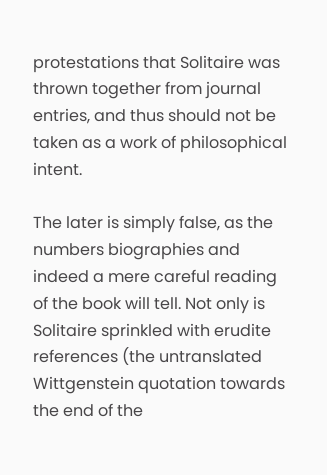protestations that Solitaire was thrown together from journal entries, and thus should not be taken as a work of philosophical intent.

The later is simply false, as the numbers biographies and indeed a mere careful reading of the book will tell. Not only is Solitaire sprinkled with erudite references (the untranslated Wittgenstein quotation towards the end of the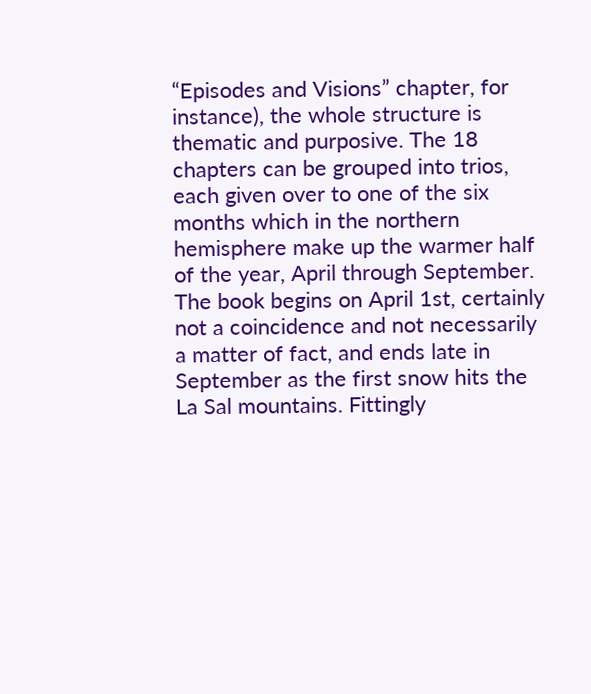“Episodes and Visions” chapter, for instance), the whole structure is thematic and purposive. The 18 chapters can be grouped into trios, each given over to one of the six months which in the northern hemisphere make up the warmer half of the year, April through September. The book begins on April 1st, certainly not a coincidence and not necessarily a matter of fact, and ends late in September as the first snow hits the La Sal mountains. Fittingly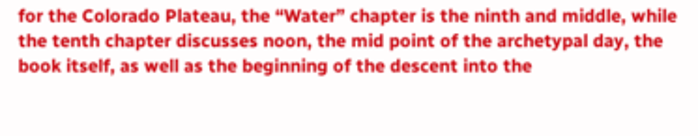for the Colorado Plateau, the “Water” chapter is the ninth and middle, while the tenth chapter discusses noon, the mid point of the archetypal day, the book itself, as well as the beginning of the descent into the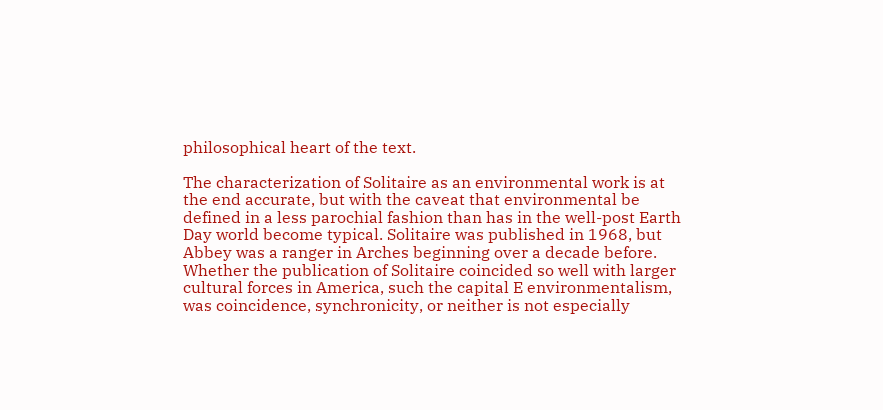philosophical heart of the text.

The characterization of Solitaire as an environmental work is at the end accurate, but with the caveat that environmental be defined in a less parochial fashion than has in the well-post Earth Day world become typical. Solitaire was published in 1968, but Abbey was a ranger in Arches beginning over a decade before. Whether the publication of Solitaire coincided so well with larger cultural forces in America, such the capital E environmentalism, was coincidence, synchronicity, or neither is not especially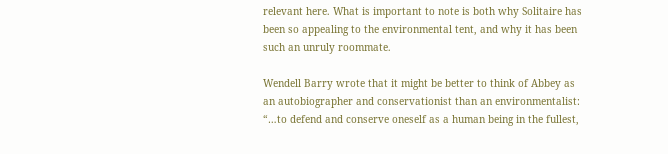relevant here. What is important to note is both why Solitaire has been so appealing to the environmental tent, and why it has been such an unruly roommate.

Wendell Barry wrote that it might be better to think of Abbey as an autobiographer and conservationist than an environmentalist: “…to defend and conserve oneself as a human being in the fullest,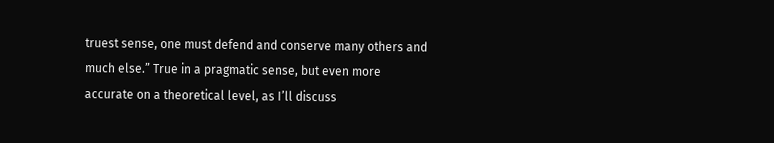truest sense, one must defend and conserve many others and much else.” True in a pragmatic sense, but even more accurate on a theoretical level, as I’ll discuss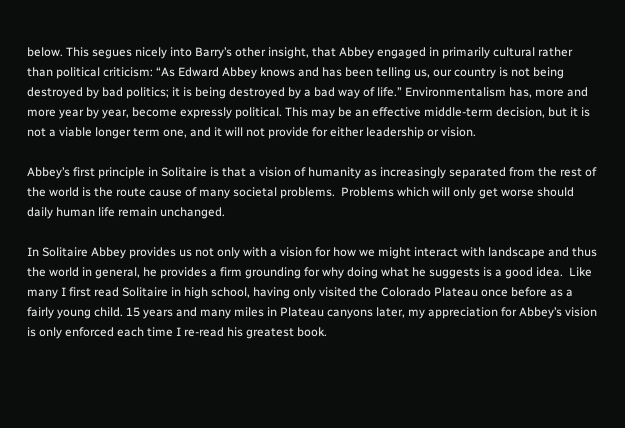below. This segues nicely into Barry’s other insight, that Abbey engaged in primarily cultural rather than political criticism: “As Edward Abbey knows and has been telling us, our country is not being destroyed by bad politics; it is being destroyed by a bad way of life.” Environmentalism has, more and more year by year, become expressly political. This may be an effective middle-term decision, but it is not a viable longer term one, and it will not provide for either leadership or vision.

Abbey’s first principle in Solitaire is that a vision of humanity as increasingly separated from the rest of the world is the route cause of many societal problems.  Problems which will only get worse should daily human life remain unchanged.

In Solitaire Abbey provides us not only with a vision for how we might interact with landscape and thus the world in general, he provides a firm grounding for why doing what he suggests is a good idea.  Like many I first read Solitaire in high school, having only visited the Colorado Plateau once before as a fairly young child. 15 years and many miles in Plateau canyons later, my appreciation for Abbey’s vision is only enforced each time I re-read his greatest book.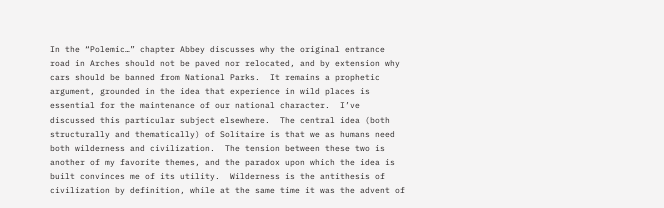In the “Polemic…” chapter Abbey discusses why the original entrance road in Arches should not be paved nor relocated, and by extension why cars should be banned from National Parks.  It remains a prophetic argument, grounded in the idea that experience in wild places is essential for the maintenance of our national character.  I’ve discussed this particular subject elsewhere.  The central idea (both structurally and thematically) of Solitaire is that we as humans need both wilderness and civilization.  The tension between these two is another of my favorite themes, and the paradox upon which the idea is built convinces me of its utility.  Wilderness is the antithesis of civilization by definition, while at the same time it was the advent of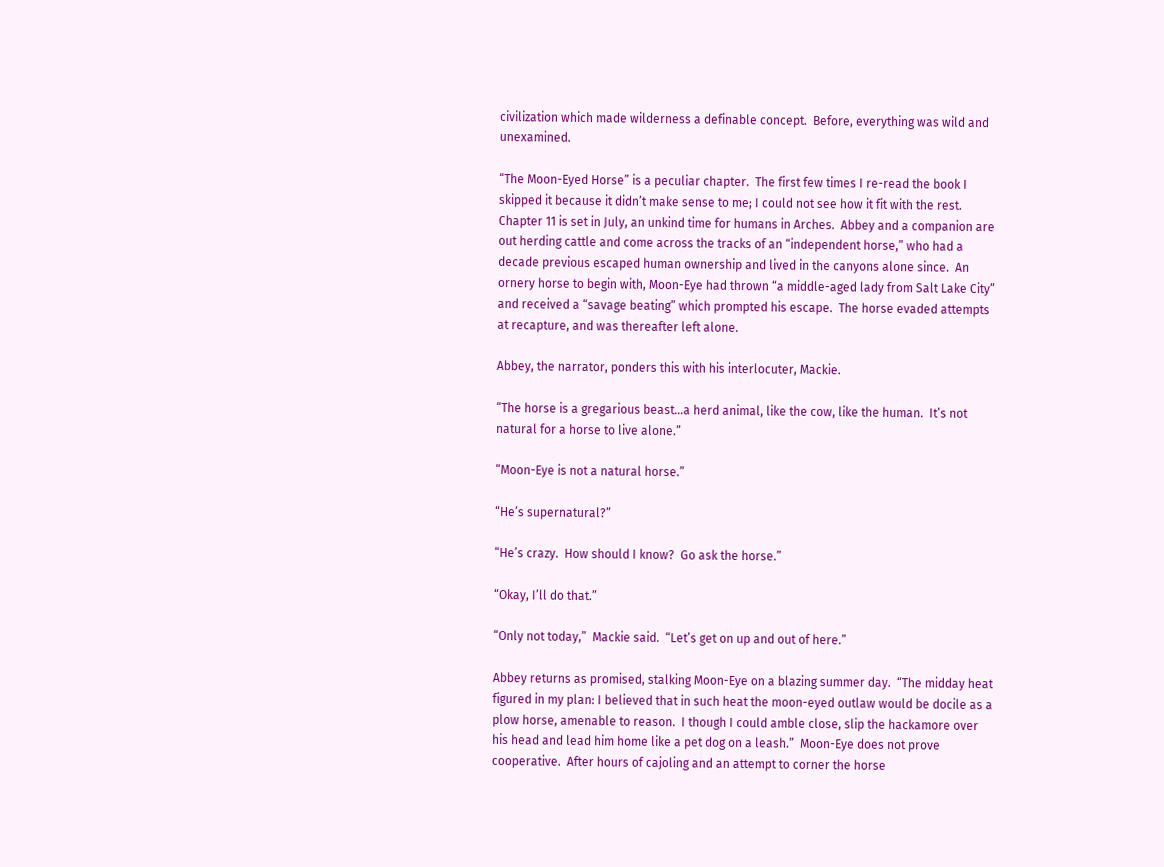civilization which made wilderness a definable concept.  Before, everything was wild and unexamined.

“The Moon-Eyed Horse” is a peculiar chapter.  The first few times I re-read the book I skipped it because it didn’t make sense to me; I could not see how it fit with the rest.  Chapter 11 is set in July, an unkind time for humans in Arches.  Abbey and a companion are out herding cattle and come across the tracks of an “independent horse,” who had a decade previous escaped human ownership and lived in the canyons alone since.  An ornery horse to begin with, Moon-Eye had thrown “a middle-aged lady from Salt Lake City” and received a “savage beating” which prompted his escape.  The horse evaded attempts at recapture, and was thereafter left alone.

Abbey, the narrator, ponders this with his interlocuter, Mackie.

“The horse is a gregarious beast…a herd animal, like the cow, like the human.  It’s not natural for a horse to live alone.”

“Moon-Eye is not a natural horse.”

“He’s supernatural?”

“He’s crazy.  How should I know?  Go ask the horse.”

“Okay, I’ll do that.”

“Only not today,”  Mackie said.  “Let’s get on up and out of here.”

Abbey returns as promised, stalking Moon-Eye on a blazing summer day.  “The midday heat figured in my plan: I believed that in such heat the moon-eyed outlaw would be docile as a plow horse, amenable to reason.  I though I could amble close, slip the hackamore over his head and lead him home like a pet dog on a leash.”  Moon-Eye does not prove cooperative.  After hours of cajoling and an attempt to corner the horse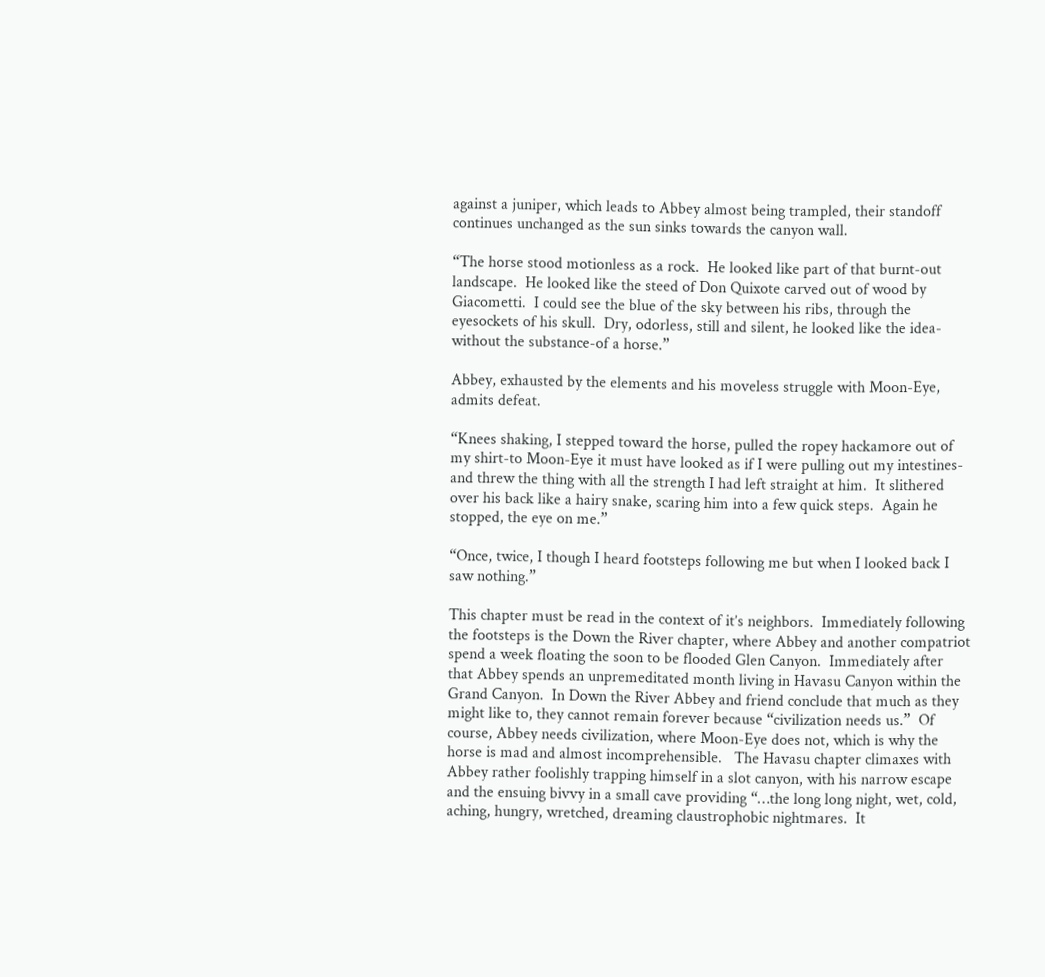against a juniper, which leads to Abbey almost being trampled, their standoff continues unchanged as the sun sinks towards the canyon wall.

“The horse stood motionless as a rock.  He looked like part of that burnt-out landscape.  He looked like the steed of Don Quixote carved out of wood by Giacometti.  I could see the blue of the sky between his ribs, through the eyesockets of his skull.  Dry, odorless, still and silent, he looked like the idea-without the substance-of a horse.”

Abbey, exhausted by the elements and his moveless struggle with Moon-Eye, admits defeat.

“Knees shaking, I stepped toward the horse, pulled the ropey hackamore out of my shirt-to Moon-Eye it must have looked as if I were pulling out my intestines-and threw the thing with all the strength I had left straight at him.  It slithered over his back like a hairy snake, scaring him into a few quick steps.  Again he stopped, the eye on me.”

“Once, twice, I though I heard footsteps following me but when I looked back I saw nothing.”

This chapter must be read in the context of it’s neighbors.  Immediately following the footsteps is the Down the River chapter, where Abbey and another compatriot spend a week floating the soon to be flooded Glen Canyon.  Immediately after that Abbey spends an unpremeditated month living in Havasu Canyon within the Grand Canyon.  In Down the River Abbey and friend conclude that much as they might like to, they cannot remain forever because “civilization needs us.”  Of course, Abbey needs civilization, where Moon-Eye does not, which is why the horse is mad and almost incomprehensible.   The Havasu chapter climaxes with Abbey rather foolishly trapping himself in a slot canyon, with his narrow escape and the ensuing bivvy in a small cave providing “…the long long night, wet, cold, aching, hungry, wretched, dreaming claustrophobic nightmares.  It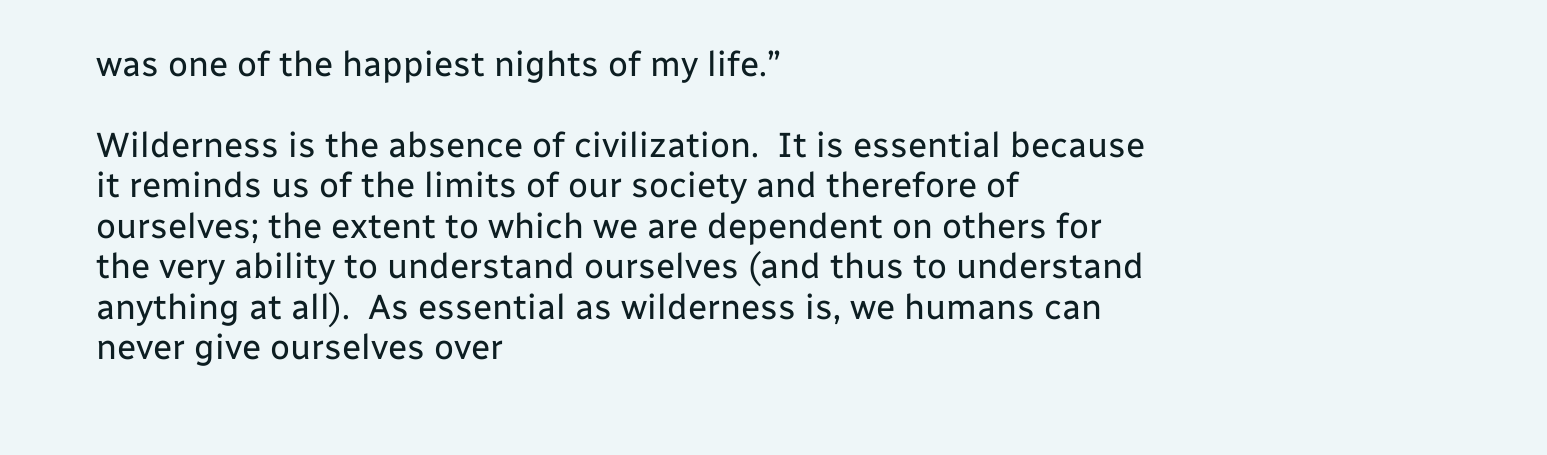was one of the happiest nights of my life.”

Wilderness is the absence of civilization.  It is essential because it reminds us of the limits of our society and therefore of ourselves; the extent to which we are dependent on others for the very ability to understand ourselves (and thus to understand anything at all).  As essential as wilderness is, we humans can never give ourselves over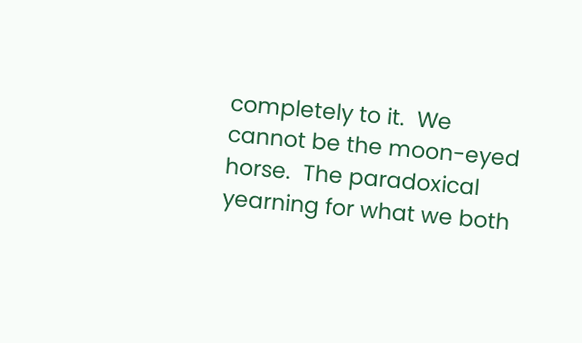completely to it.  We cannot be the moon-eyed horse.  The paradoxical yearning for what we both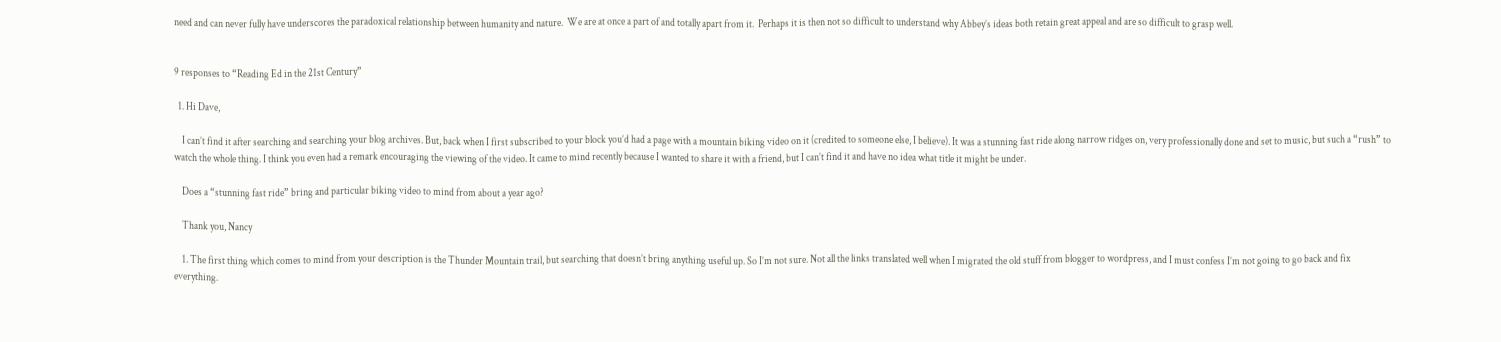need and can never fully have underscores the paradoxical relationship between humanity and nature.  We are at once a part of and totally apart from it.  Perhaps it is then not so difficult to understand why Abbey’s ideas both retain great appeal and are so difficult to grasp well.


9 responses to “Reading Ed in the 21st Century”

  1. Hi Dave,

    I can’t find it after searching and searching your blog archives. But, back when I first subscribed to your block you’d had a page with a mountain biking video on it (credited to someone else, I believe). It was a stunning fast ride along narrow ridges on, very professionally done and set to music, but such a “rush” to watch the whole thing. I think you even had a remark encouraging the viewing of the video. It came to mind recently because I wanted to share it with a friend, but I can’t find it and have no idea what title it might be under.

    Does a “stunning fast ride” bring and particular biking video to mind from about a year ago?

    Thank you, Nancy

    1. The first thing which comes to mind from your description is the Thunder Mountain trail, but searching that doesn’t bring anything useful up. So I’m not sure. Not all the links translated well when I migrated the old stuff from blogger to wordpress, and I must confess I’m not going to go back and fix everything.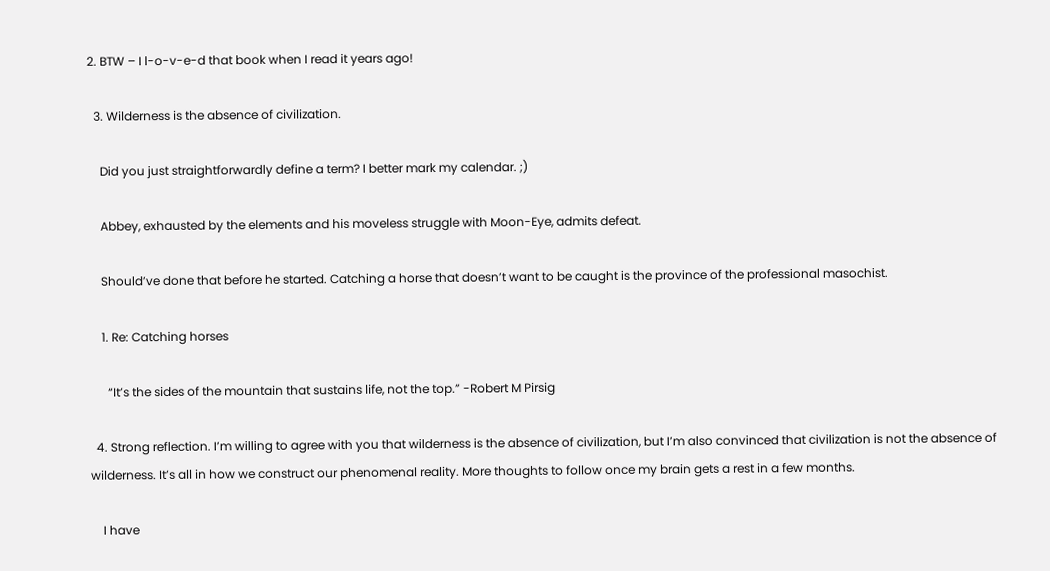2. BTW – I l-o-v-e-d that book when I read it years ago!

  3. Wilderness is the absence of civilization.

    Did you just straightforwardly define a term? I better mark my calendar. ;)

    Abbey, exhausted by the elements and his moveless struggle with Moon-Eye, admits defeat.

    Should’ve done that before he started. Catching a horse that doesn’t want to be caught is the province of the professional masochist.

    1. Re: Catching horses

      “It’s the sides of the mountain that sustains life, not the top.” -Robert M Pirsig

  4. Strong reflection. I’m willing to agree with you that wilderness is the absence of civilization, but I’m also convinced that civilization is not the absence of wilderness. It’s all in how we construct our phenomenal reality. More thoughts to follow once my brain gets a rest in a few months.

    I have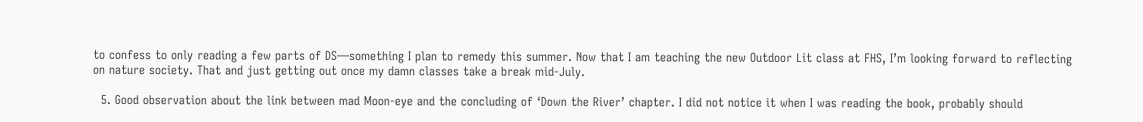to confess to only reading a few parts of DS—something I plan to remedy this summer. Now that I am teaching the new Outdoor Lit class at FHS, I’m looking forward to reflecting on nature society. That and just getting out once my damn classes take a break mid-July.

  5. Good observation about the link between mad Moon-eye and the concluding of ‘Down the River’ chapter. I did not notice it when I was reading the book, probably should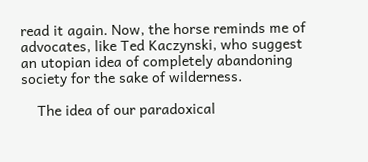read it again. Now, the horse reminds me of advocates, like Ted Kaczynski, who suggest an utopian idea of completely abandoning society for the sake of wilderness.

    The idea of our paradoxical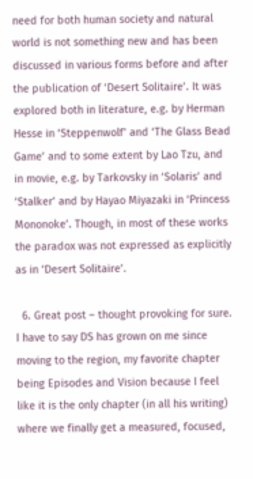need for both human society and natural world is not something new and has been discussed in various forms before and after the publication of ‘Desert Solitaire’. It was explored both in literature, e.g. by Herman Hesse in ‘Steppenwolf’ and ‘The Glass Bead Game’ and to some extent by Lao Tzu, and in movie, e.g. by Tarkovsky in ‘Solaris’ and ‘Stalker’ and by Hayao Miyazaki in ‘Princess Mononoke’. Though, in most of these works the paradox was not expressed as explicitly as in ‘Desert Solitaire’.

  6. Great post – thought provoking for sure. I have to say DS has grown on me since moving to the region, my favorite chapter being Episodes and Vision because I feel like it is the only chapter (in all his writing) where we finally get a measured, focused,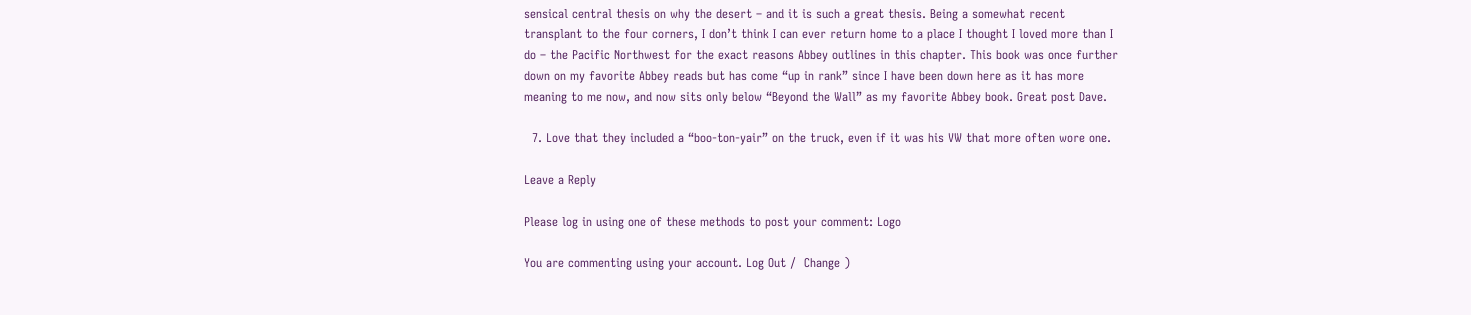sensical central thesis on why the desert – and it is such a great thesis. Being a somewhat recent transplant to the four corners, I don’t think I can ever return home to a place I thought I loved more than I do – the Pacific Northwest for the exact reasons Abbey outlines in this chapter. This book was once further down on my favorite Abbey reads but has come “up in rank” since I have been down here as it has more meaning to me now, and now sits only below “Beyond the Wall” as my favorite Abbey book. Great post Dave.

  7. Love that they included a “boo-ton-yair” on the truck, even if it was his VW that more often wore one.

Leave a Reply

Please log in using one of these methods to post your comment: Logo

You are commenting using your account. Log Out /  Change )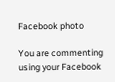Facebook photo

You are commenting using your Facebook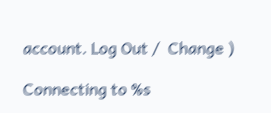account. Log Out /  Change )

Connecting to %s